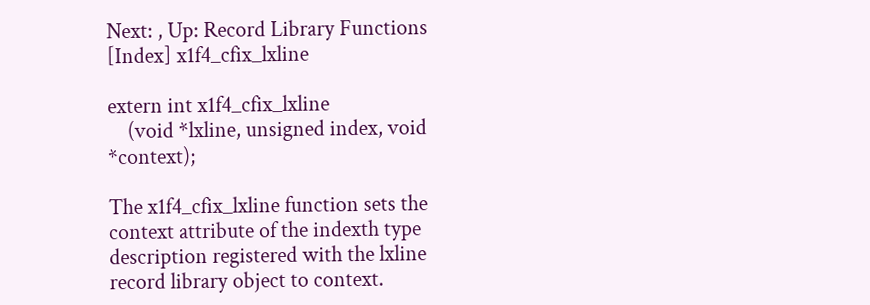Next: , Up: Record Library Functions   [Index] x1f4_cfix_lxline

extern int x1f4_cfix_lxline
    (void *lxline, unsigned index, void *context);

The x1f4_cfix_lxline function sets the context attribute of the indexth type description registered with the lxline record library object to context.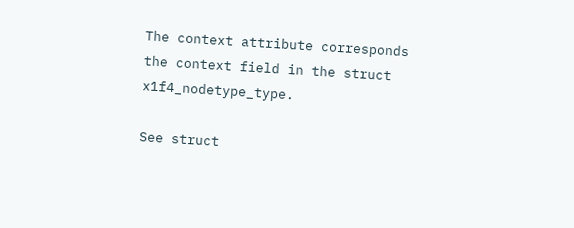The context attribute corresponds the context field in the struct x1f4_nodetype_type.

See struct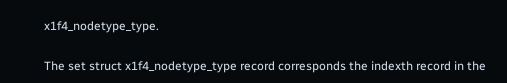x1f4_nodetype_type.

The set struct x1f4_nodetype_type record corresponds the indexth record in the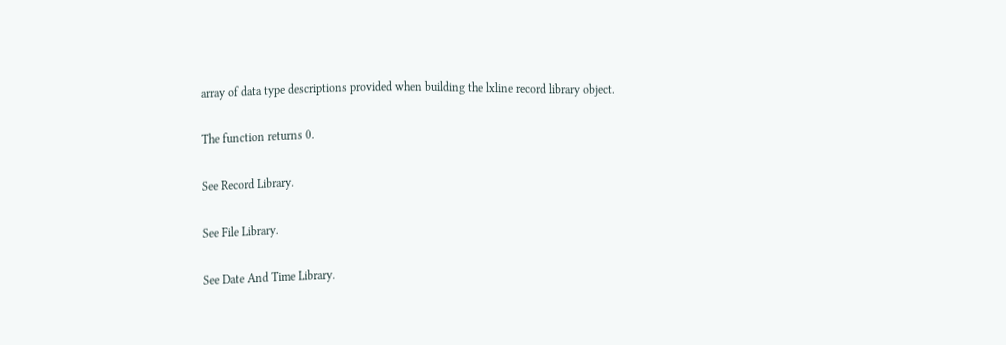array of data type descriptions provided when building the lxline record library object.

The function returns 0.

See Record Library.

See File Library.

See Date And Time Library.